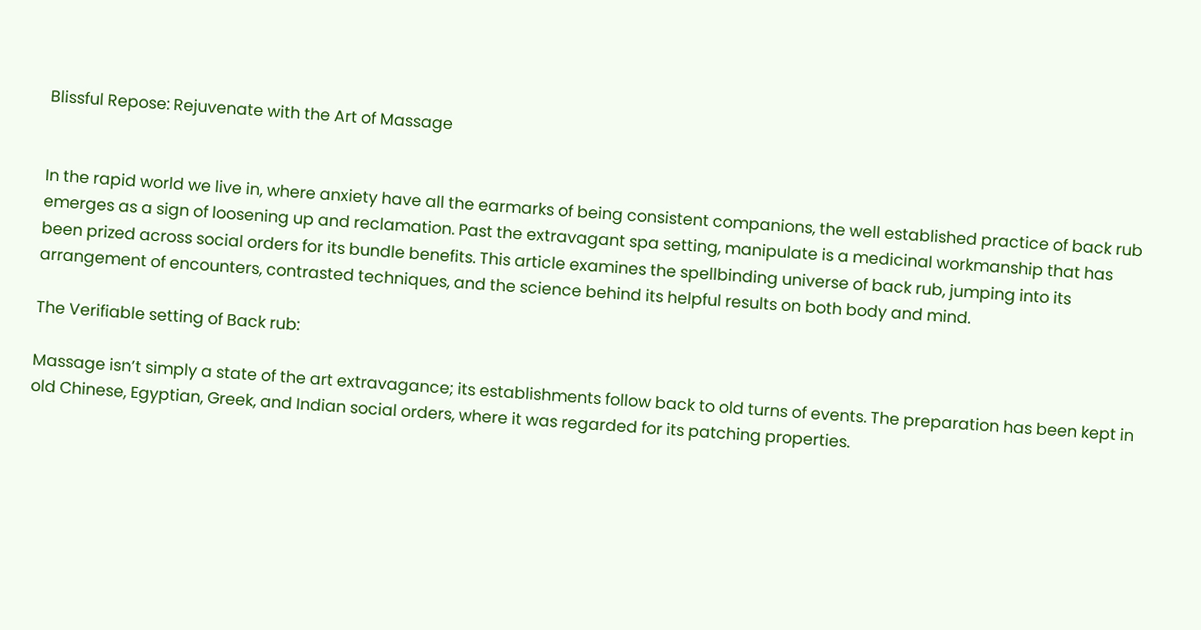Blissful Repose: Rejuvenate with the Art of Massage


In the rapid world we live in, where anxiety have all the earmarks of being consistent companions, the well established practice of back rub emerges as a sign of loosening up and reclamation. Past the extravagant spa setting, manipulate is a medicinal workmanship that has been prized across social orders for its bundle benefits. This article examines the spellbinding universe of back rub, jumping into its arrangement of encounters, contrasted techniques, and the science behind its helpful results on both body and mind.

The Verifiable setting of Back rub:

Massage isn’t simply a state of the art extravagance; its establishments follow back to old turns of events. The preparation has been kept in old Chinese, Egyptian, Greek, and Indian social orders, where it was regarded for its patching properties.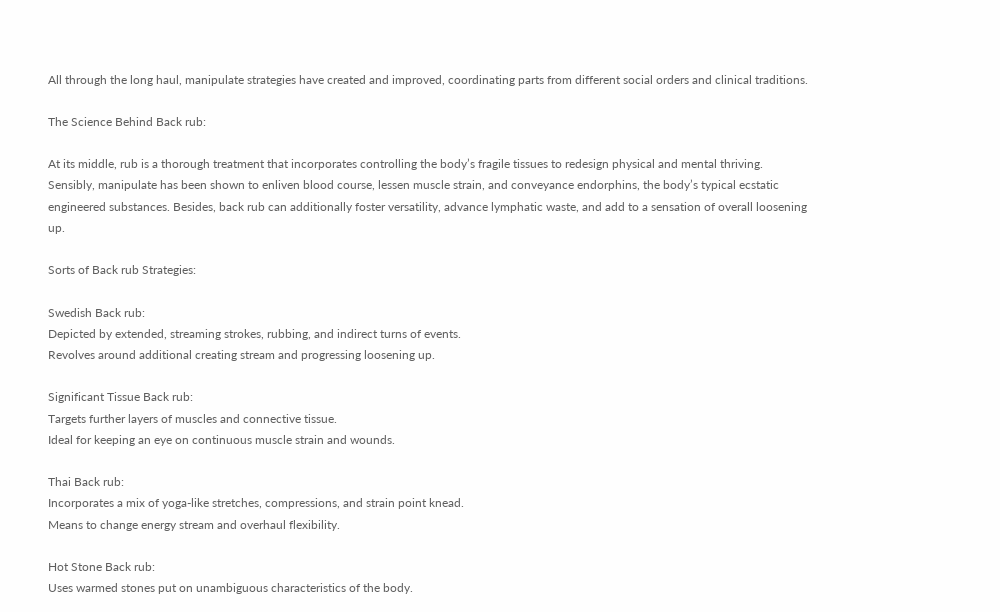All through the long haul, manipulate strategies have created and improved, coordinating parts from different social orders and clinical traditions.

The Science Behind Back rub:

At its middle, rub is a thorough treatment that incorporates controlling the body’s fragile tissues to redesign physical and mental thriving. Sensibly, manipulate has been shown to enliven blood course, lessen muscle strain, and conveyance endorphins, the body’s typical ecstatic engineered substances. Besides, back rub can additionally foster versatility, advance lymphatic waste, and add to a sensation of overall loosening up.

Sorts of Back rub Strategies:

Swedish Back rub:
Depicted by extended, streaming strokes, rubbing, and indirect turns of events.
Revolves around additional creating stream and progressing loosening up.

Significant Tissue Back rub:
Targets further layers of muscles and connective tissue.
Ideal for keeping an eye on continuous muscle strain and wounds.

Thai Back rub:
Incorporates a mix of yoga-like stretches, compressions, and strain point knead.
Means to change energy stream and overhaul flexibility.

Hot Stone Back rub:
Uses warmed stones put on unambiguous characteristics of the body.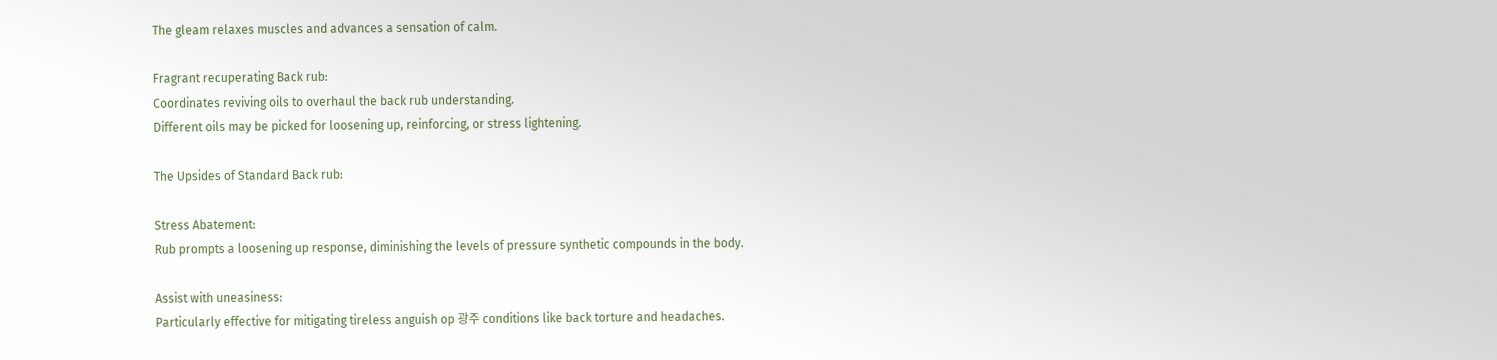The gleam relaxes muscles and advances a sensation of calm.

Fragrant recuperating Back rub:
Coordinates reviving oils to overhaul the back rub understanding.
Different oils may be picked for loosening up, reinforcing, or stress lightening.

The Upsides of Standard Back rub:

Stress Abatement:
Rub prompts a loosening up response, diminishing the levels of pressure synthetic compounds in the body.

Assist with uneasiness:
Particularly effective for mitigating tireless anguish op 광주 conditions like back torture and headaches.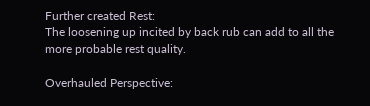Further created Rest:
The loosening up incited by back rub can add to all the more probable rest quality.

Overhauled Perspective: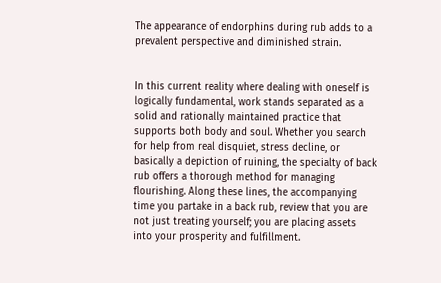The appearance of endorphins during rub adds to a prevalent perspective and diminished strain.


In this current reality where dealing with oneself is logically fundamental, work stands separated as a solid and rationally maintained practice that supports both body and soul. Whether you search for help from real disquiet, stress decline, or basically a depiction of ruining, the specialty of back rub offers a thorough method for managing flourishing. Along these lines, the accompanying time you partake in a back rub, review that you are not just treating yourself; you are placing assets into your prosperity and fulfillment.